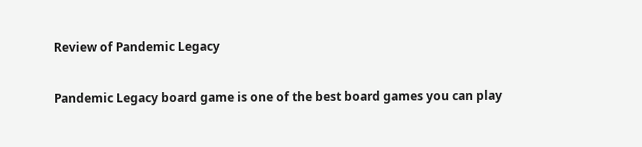Review of Pandemic Legacy

Pandemic Legacy board game is one of the best board games you can play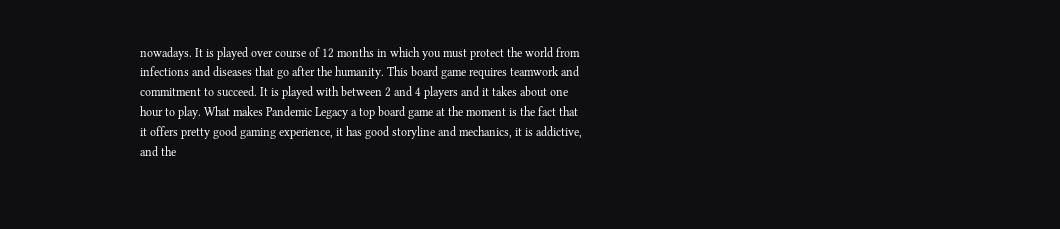nowadays. It is played over course of 12 months in which you must protect the world from infections and diseases that go after the humanity. This board game requires teamwork and commitment to succeed. It is played with between 2 and 4 players and it takes about one hour to play. What makes Pandemic Legacy a top board game at the moment is the fact that it offers pretty good gaming experience, it has good storyline and mechanics, it is addictive, and the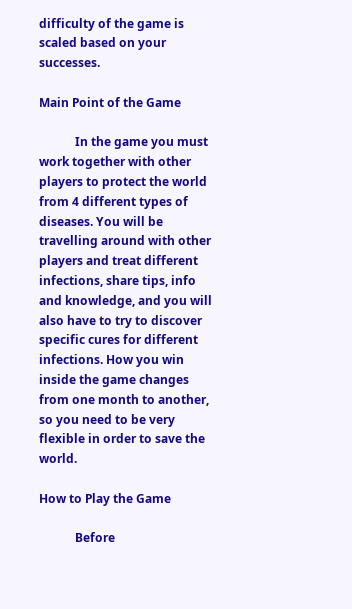difficulty of the game is scaled based on your successes.

Main Point of the Game

            In the game you must work together with other players to protect the world from 4 different types of diseases. You will be travelling around with other players and treat different infections, share tips, info and knowledge, and you will also have to try to discover specific cures for different infections. How you win inside the game changes from one month to another, so you need to be very flexible in order to save the world.

How to Play the Game

            Before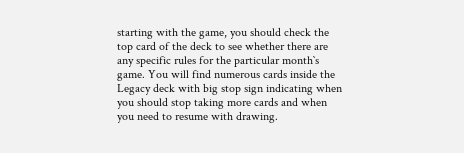starting with the game, you should check the top card of the deck to see whether there are any specific rules for the particular month`s game. You will find numerous cards inside the Legacy deck with big stop sign indicating when you should stop taking more cards and when you need to resume with drawing.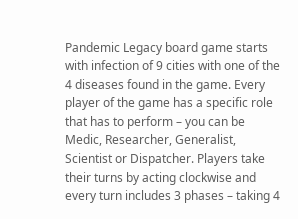Pandemic Legacy board game starts with infection of 9 cities with one of the 4 diseases found in the game. Every player of the game has a specific role that has to perform – you can be Medic, Researcher, Generalist, Scientist or Dispatcher. Players take their turns by acting clockwise and every turn includes 3 phases – taking 4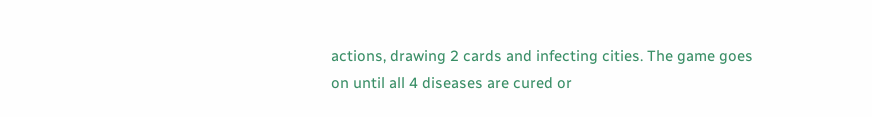actions, drawing 2 cards and infecting cities. The game goes on until all 4 diseases are cured or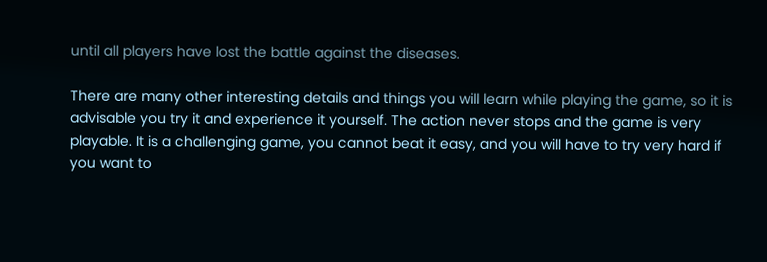until all players have lost the battle against the diseases.

There are many other interesting details and things you will learn while playing the game, so it is advisable you try it and experience it yourself. The action never stops and the game is very playable. It is a challenging game, you cannot beat it easy, and you will have to try very hard if you want to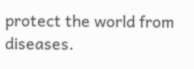protect the world from diseases.